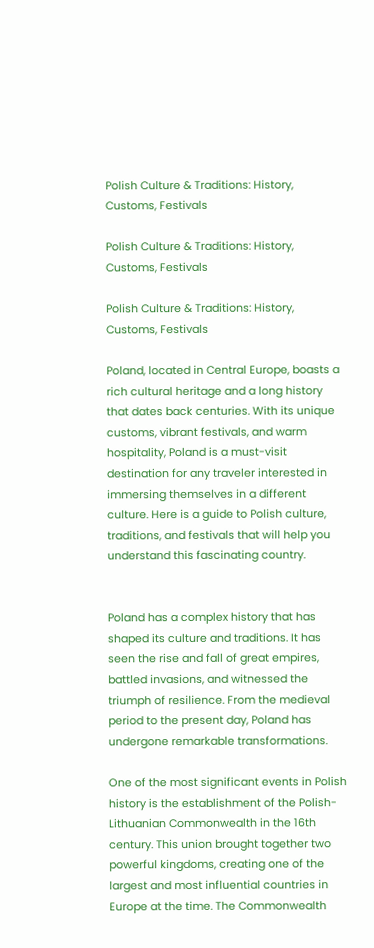Polish Culture & Traditions: History, Customs, Festivals

Polish Culture & Traditions: History, Customs, Festivals

Polish Culture & Traditions: History, Customs, Festivals

Poland, located in Central Europe, boasts a rich cultural heritage and a long history that dates back centuries. With its unique customs, vibrant festivals, and warm hospitality, Poland is a must-visit destination for any traveler interested in immersing themselves in a different culture. Here is a guide to Polish culture, traditions, and festivals that will help you understand this fascinating country.


Poland has a complex history that has shaped its culture and traditions. It has seen the rise and fall of great empires, battled invasions, and witnessed the triumph of resilience. From the medieval period to the present day, Poland has undergone remarkable transformations.

One of the most significant events in Polish history is the establishment of the Polish-Lithuanian Commonwealth in the 16th century. This union brought together two powerful kingdoms, creating one of the largest and most influential countries in Europe at the time. The Commonwealth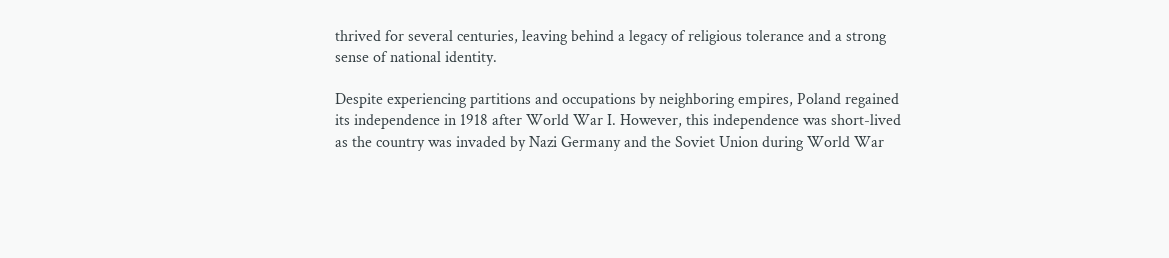thrived for several centuries, leaving behind a legacy of religious tolerance and a strong sense of national identity.

Despite experiencing partitions and occupations by neighboring empires, Poland regained its independence in 1918 after World War I. However, this independence was short-lived as the country was invaded by Nazi Germany and the Soviet Union during World War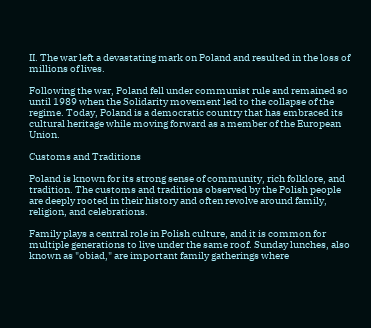II. The war left a devastating mark on Poland and resulted in the loss of millions of lives.

Following the war, Poland fell under communist rule and remained so until 1989 when the Solidarity movement led to the collapse of the regime. Today, Poland is a democratic country that has embraced its cultural heritage while moving forward as a member of the European Union.

Customs and Traditions

Poland is known for its strong sense of community, rich folklore, and tradition. The customs and traditions observed by the Polish people are deeply rooted in their history and often revolve around family, religion, and celebrations.

Family plays a central role in Polish culture, and it is common for multiple generations to live under the same roof. Sunday lunches, also known as "obiad," are important family gatherings where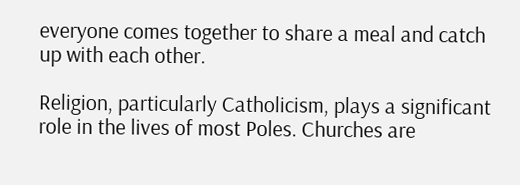everyone comes together to share a meal and catch up with each other.

Religion, particularly Catholicism, plays a significant role in the lives of most Poles. Churches are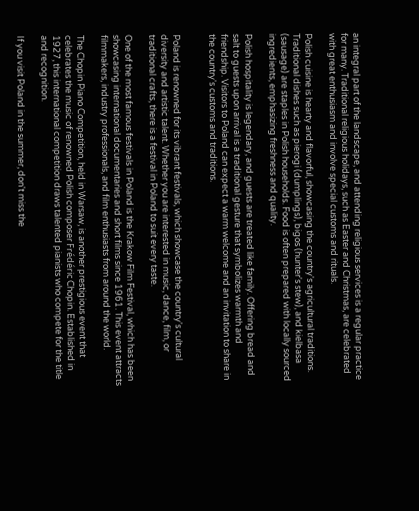an integral part of the landscape, and attending religious services is a regular practice for many. Traditional religious holidays, such as Easter and Christmas, are celebrated with great enthusiasm and involve special customs and rituals.

Polish cuisine is hearty and flavorful, showcasing the country's agricultural traditions. Traditional dishes such as pierogi (dumplings), bigos (hunter's stew), and kielbasa (sausage) are staples in Polish households. Food is often prepared with locally sourced ingredients, emphasizing freshness and quality.

Polish hospitality is legendary, and guests are treated like family. Offering bread and salt to guests upon arrival is a traditional gesture that symbolizes warmth and friendship. Visitors to Poland can expect a warm welcome and an invitation to share in the country's customs and traditions.


Poland is renowned for its vibrant festivals, which showcase the country's cultural diversity and artistic talent. Whether you are interested in music, dance, film, or traditional crafts, there is a festival in Poland to suit every taste.

One of the most famous festivals in Poland is the Krakow Film Festival, which has been showcasing international documentaries and short films since 1961. This event attracts filmmakers, industry professionals, and film enthusiasts from around the world.

The Chopin Piano Competition, held in Warsaw, is another prestigious event that celebrates the music of renowned Polish composer Frédéric Chopin. Established in 1927, this international competition draws talented pianists who compete for the title and recognition.

If you visit Poland in the summer, don't miss the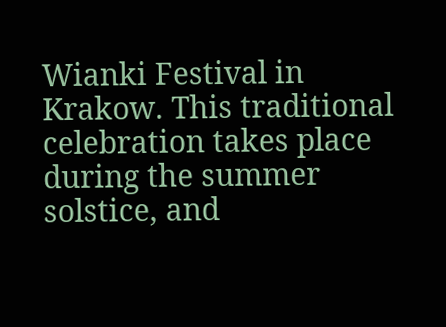Wianki Festival in Krakow. This traditional celebration takes place during the summer solstice, and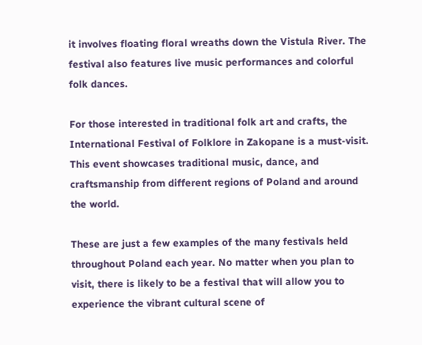it involves floating floral wreaths down the Vistula River. The festival also features live music performances and colorful folk dances.

For those interested in traditional folk art and crafts, the International Festival of Folklore in Zakopane is a must-visit. This event showcases traditional music, dance, and craftsmanship from different regions of Poland and around the world.

These are just a few examples of the many festivals held throughout Poland each year. No matter when you plan to visit, there is likely to be a festival that will allow you to experience the vibrant cultural scene of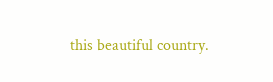this beautiful country.